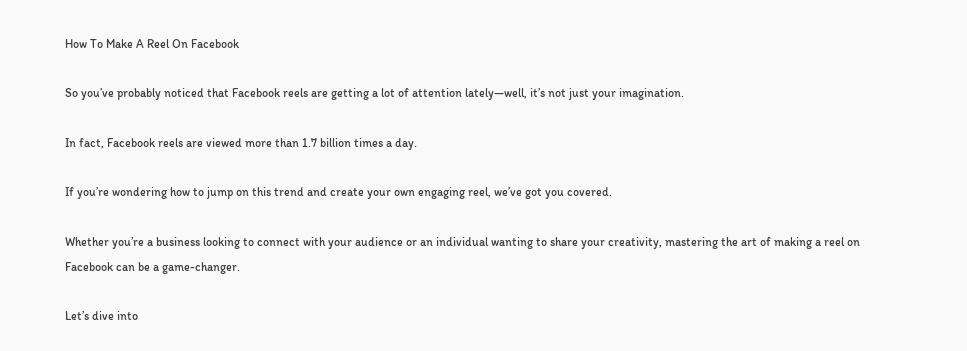How To Make A Reel On Facebook

So you’ve probably noticed that Facebook reels are getting a lot of attention lately—well, it’s not just your imagination.

In fact, Facebook reels are viewed more than 1.7 billion times a day.

If you’re wondering how to jump on this trend and create your own engaging reel, we’ve got you covered.

Whether you’re a business looking to connect with your audience or an individual wanting to share your creativity, mastering the art of making a reel on Facebook can be a game-changer.

Let’s dive into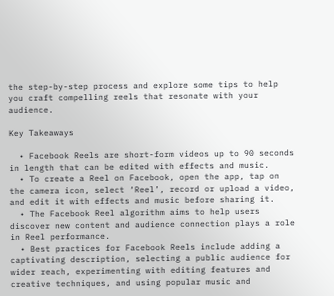the step-by-step process and explore some tips to help you craft compelling reels that resonate with your audience.

Key Takeaways

  • Facebook Reels are short-form videos up to 90 seconds in length that can be edited with effects and music.
  • To create a Reel on Facebook, open the app, tap on the camera icon, select ‘Reel’, record or upload a video, and edit it with effects and music before sharing it.
  • The Facebook Reel algorithm aims to help users discover new content and audience connection plays a role in Reel performance.
  • Best practices for Facebook Reels include adding a captivating description, selecting a public audience for wider reach, experimenting with editing features and creative techniques, and using popular music and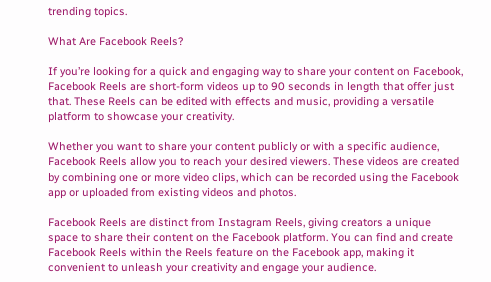trending topics.

What Are Facebook Reels?

If you’re looking for a quick and engaging way to share your content on Facebook, Facebook Reels are short-form videos up to 90 seconds in length that offer just that. These Reels can be edited with effects and music, providing a versatile platform to showcase your creativity.

Whether you want to share your content publicly or with a specific audience, Facebook Reels allow you to reach your desired viewers. These videos are created by combining one or more video clips, which can be recorded using the Facebook app or uploaded from existing videos and photos.

Facebook Reels are distinct from Instagram Reels, giving creators a unique space to share their content on the Facebook platform. You can find and create Facebook Reels within the Reels feature on the Facebook app, making it convenient to unleash your creativity and engage your audience.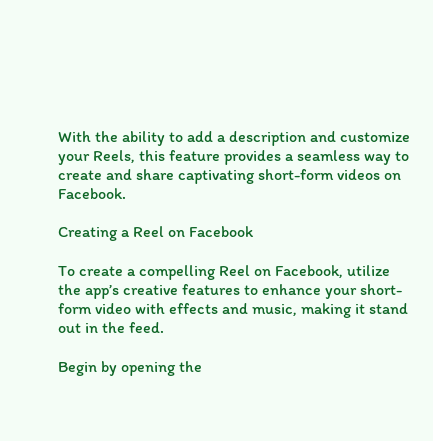With the ability to add a description and customize your Reels, this feature provides a seamless way to create and share captivating short-form videos on Facebook.

Creating a Reel on Facebook

To create a compelling Reel on Facebook, utilize the app’s creative features to enhance your short-form video with effects and music, making it stand out in the feed.

Begin by opening the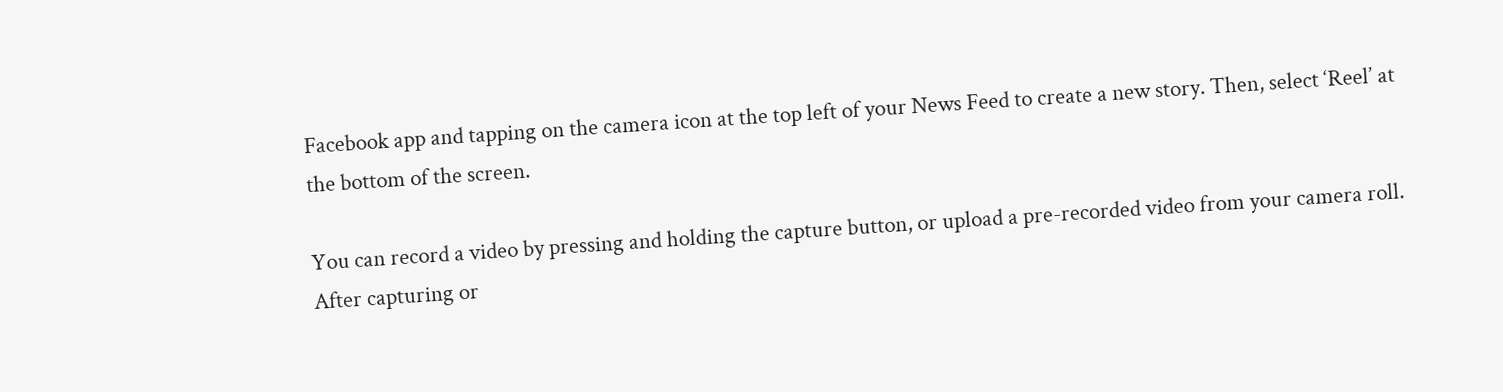Facebook app and tapping on the camera icon at the top left of your News Feed to create a new story. Then, select ‘Reel’ at the bottom of the screen.

You can record a video by pressing and holding the capture button, or upload a pre-recorded video from your camera roll. After capturing or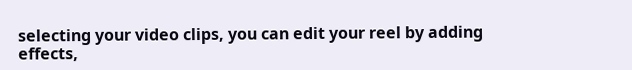selecting your video clips, you can edit your reel by adding effects,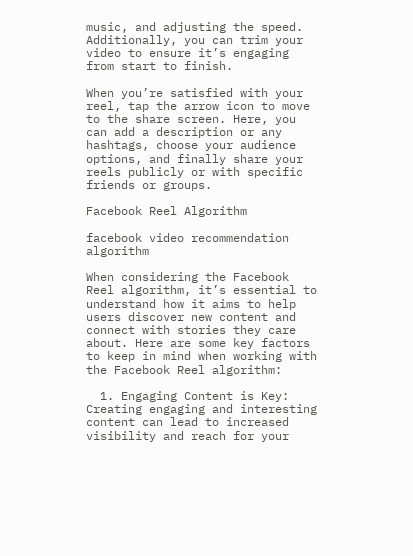music, and adjusting the speed. Additionally, you can trim your video to ensure it’s engaging from start to finish.

When you’re satisfied with your reel, tap the arrow icon to move to the share screen. Here, you can add a description or any hashtags, choose your audience options, and finally share your reels publicly or with specific friends or groups.

Facebook Reel Algorithm

facebook video recommendation algorithm

When considering the Facebook Reel algorithm, it’s essential to understand how it aims to help users discover new content and connect with stories they care about. Here are some key factors to keep in mind when working with the Facebook Reel algorithm:

  1. Engaging Content is Key: Creating engaging and interesting content can lead to increased visibility and reach for your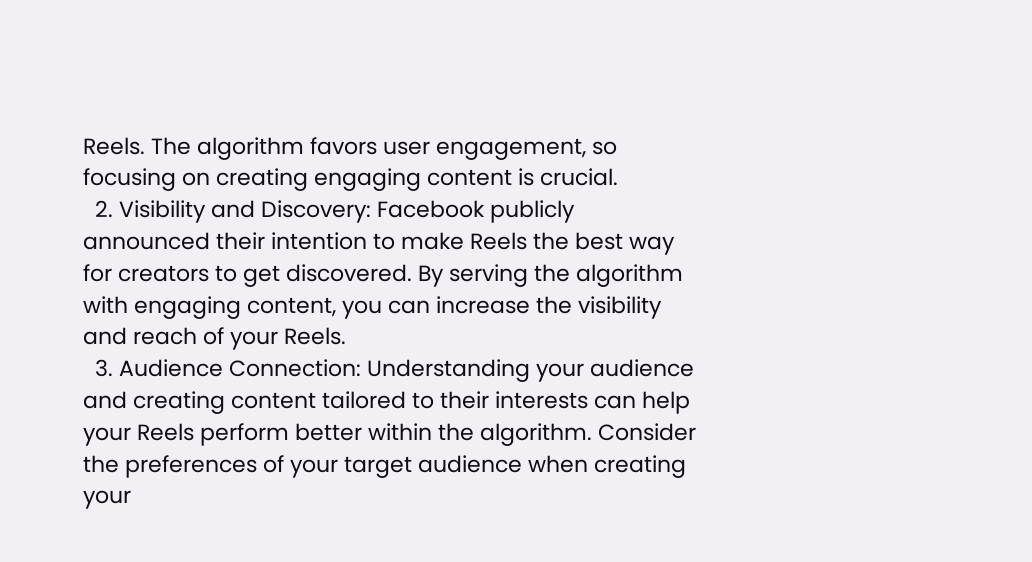Reels. The algorithm favors user engagement, so focusing on creating engaging content is crucial.
  2. Visibility and Discovery: Facebook publicly announced their intention to make Reels the best way for creators to get discovered. By serving the algorithm with engaging content, you can increase the visibility and reach of your Reels.
  3. Audience Connection: Understanding your audience and creating content tailored to their interests can help your Reels perform better within the algorithm. Consider the preferences of your target audience when creating your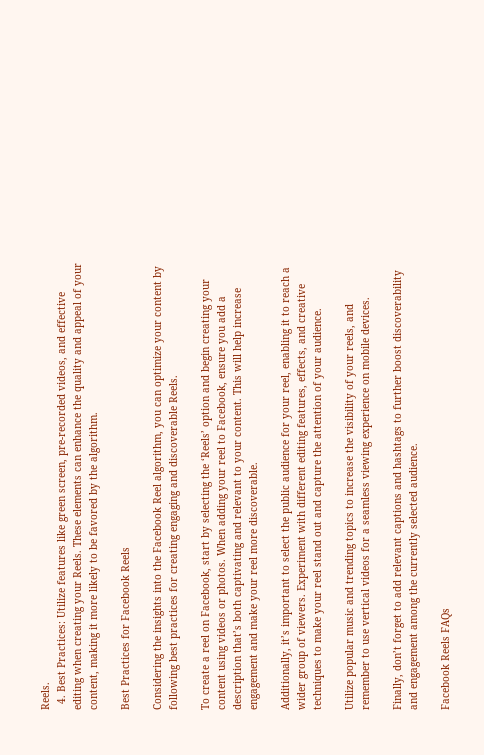Reels.
  4. Best Practices: Utilize features like green screen, pre-recorded videos, and effective editing when creating your Reels. These elements can enhance the quality and appeal of your content, making it more likely to be favored by the algorithm.

Best Practices for Facebook Reels

Considering the insights into the Facebook Reel algorithm, you can optimize your content by following best practices for creating engaging and discoverable Reels.

To create a reel on Facebook, start by selecting the ‘Reels’ option and begin creating your content using videos or photos. When adding your reel to Facebook, ensure you add a description that’s both captivating and relevant to your content. This will help increase engagement and make your reel more discoverable.

Additionally, it’s important to select the public audience for your reel, enabling it to reach a wider group of viewers. Experiment with different editing features, effects, and creative techniques to make your reel stand out and capture the attention of your audience.

Utilize popular music and trending topics to increase the visibility of your reels, and remember to use vertical videos for a seamless viewing experience on mobile devices.

Finally, don’t forget to add relevant captions and hashtags to further boost discoverability and engagement among the currently selected audience.

Facebook Reels FAQs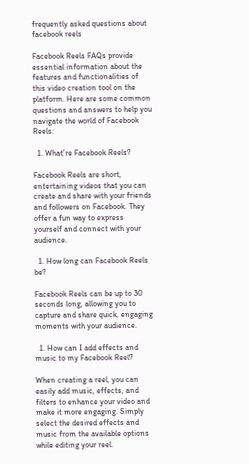frequently asked questions about facebook reels

Facebook Reels FAQs provide essential information about the features and functionalities of this video creation tool on the platform. Here are some common questions and answers to help you navigate the world of Facebook Reels:

  1. What’re Facebook Reels?

Facebook Reels are short, entertaining videos that you can create and share with your friends and followers on Facebook. They offer a fun way to express yourself and connect with your audience.

  1. How long can Facebook Reels be?

Facebook Reels can be up to 30 seconds long, allowing you to capture and share quick, engaging moments with your audience.

  1. How can I add effects and music to my Facebook Reel?

When creating a reel, you can easily add music, effects, and filters to enhance your video and make it more engaging. Simply select the desired effects and music from the available options while editing your reel.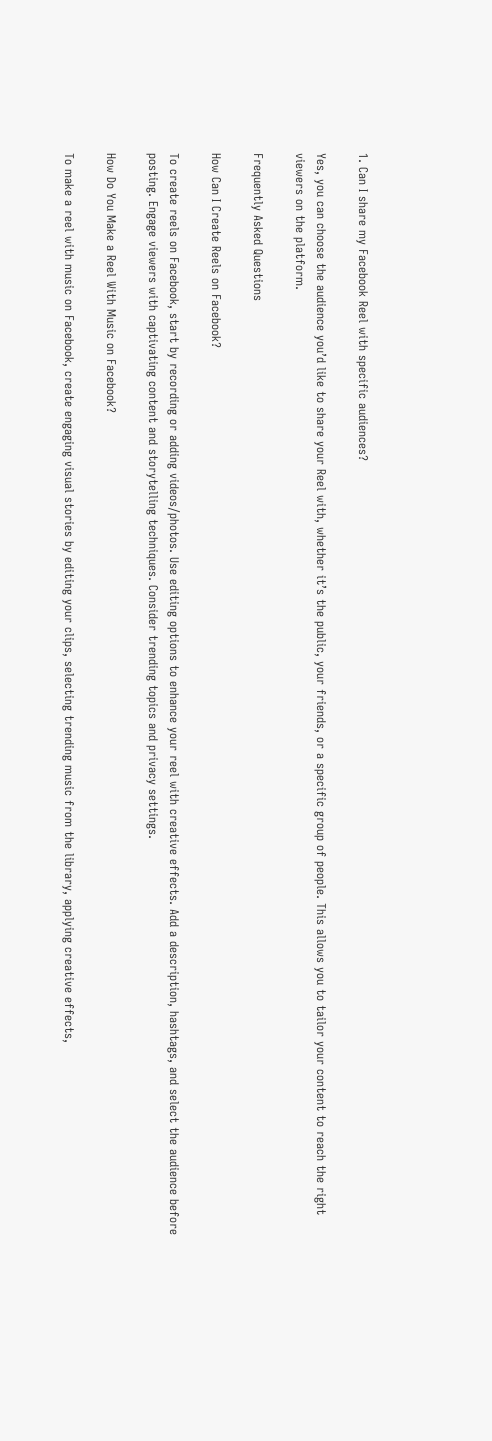1. Can I share my Facebook Reel with specific audiences?

Yes, you can choose the audience you’d like to share your Reel with, whether it’s the public, your friends, or a specific group of people. This allows you to tailor your content to reach the right viewers on the platform.

Frequently Asked Questions

How Can I Create Reels on Facebook?

To create reels on Facebook, start by recording or adding videos/photos. Use editing options to enhance your reel with creative effects. Add a description, hashtags, and select the audience before posting. Engage viewers with captivating content and storytelling techniques. Consider trending topics and privacy settings.

How Do You Make a Reel With Music on Facebook?

To make a reel with music on Facebook, create engaging visual stories by editing your clips, selecting trending music from the library, applying creative effects,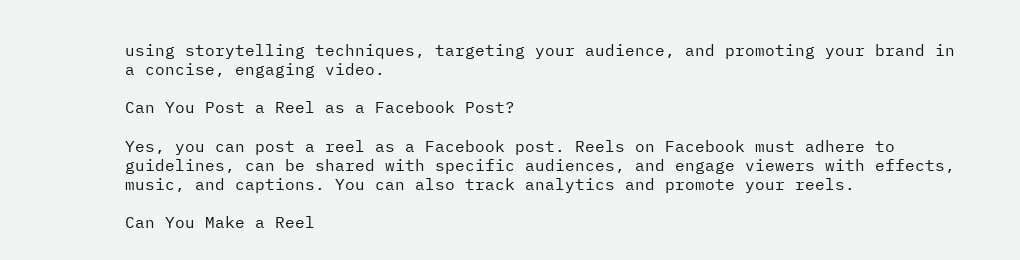using storytelling techniques, targeting your audience, and promoting your brand in a concise, engaging video.

Can You Post a Reel as a Facebook Post?

Yes, you can post a reel as a Facebook post. Reels on Facebook must adhere to guidelines, can be shared with specific audiences, and engage viewers with effects, music, and captions. You can also track analytics and promote your reels.

Can You Make a Reel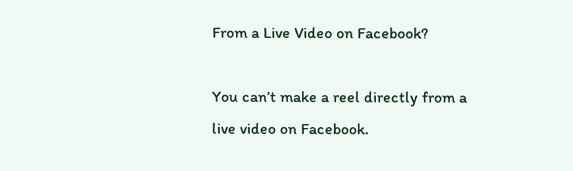From a Live Video on Facebook?

You can’t make a reel directly from a live video on Facebook.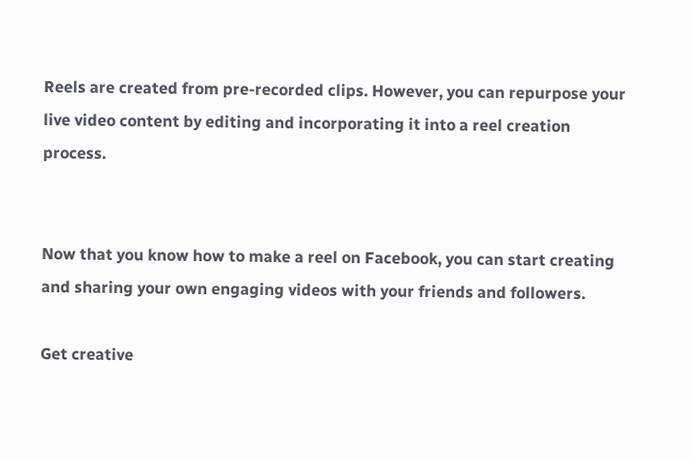Reels are created from pre-recorded clips. However, you can repurpose your live video content by editing and incorporating it into a reel creation process.


Now that you know how to make a reel on Facebook, you can start creating and sharing your own engaging videos with your friends and followers.

Get creative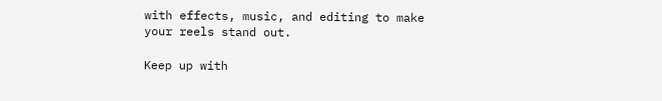with effects, music, and editing to make your reels stand out.

Keep up with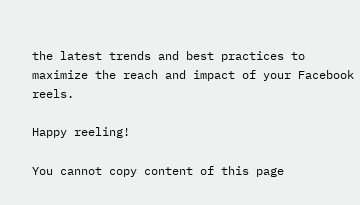the latest trends and best practices to maximize the reach and impact of your Facebook reels.

Happy reeling!

You cannot copy content of this page